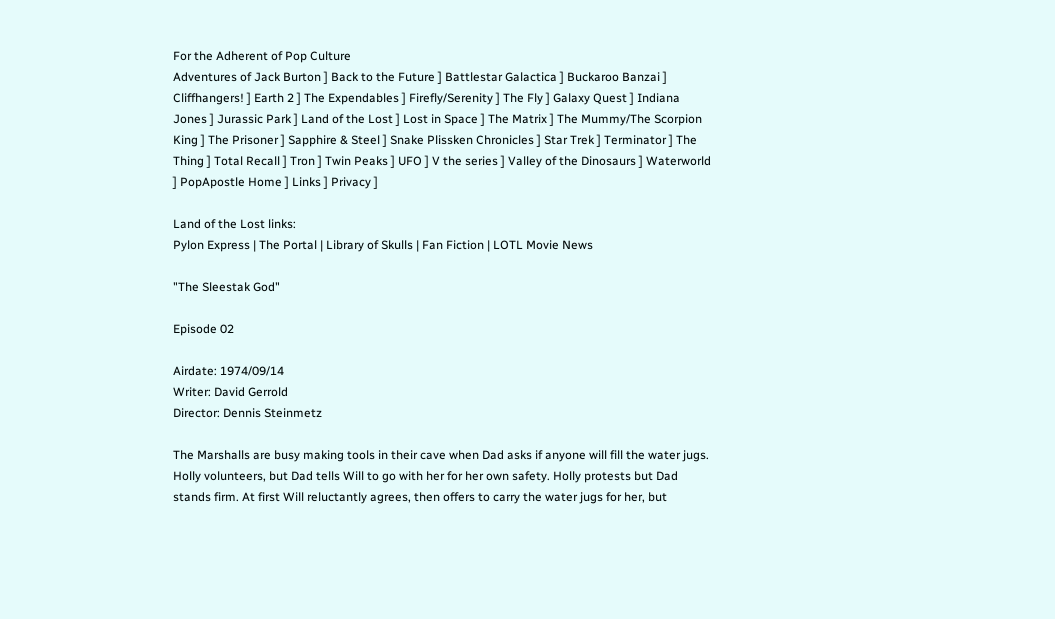For the Adherent of Pop Culture
Adventures of Jack Burton ] Back to the Future ] Battlestar Galactica ] Buckaroo Banzai ] Cliffhangers! ] Earth 2 ] The Expendables ] Firefly/Serenity ] The Fly ] Galaxy Quest ] Indiana Jones ] Jurassic Park ] Land of the Lost ] Lost in Space ] The Matrix ] The Mummy/The Scorpion King ] The Prisoner ] Sapphire & Steel ] Snake Plissken Chronicles ] Star Trek ] Terminator ] The Thing ] Total Recall ] Tron ] Twin Peaks ] UFO ] V the series ] Valley of the Dinosaurs ] Waterworld ] PopApostle Home ] Links ] Privacy ]

Land of the Lost links:
Pylon Express | The Portal | Library of Skulls | Fan Fiction | LOTL Movie News

"The Sleestak God"

Episode 02

Airdate: 1974/09/14
Writer: David Gerrold
Director: Dennis Steinmetz

The Marshalls are busy making tools in their cave when Dad asks if anyone will fill the water jugs. Holly volunteers, but Dad tells Will to go with her for her own safety. Holly protests but Dad stands firm. At first Will reluctantly agrees, then offers to carry the water jugs for her, but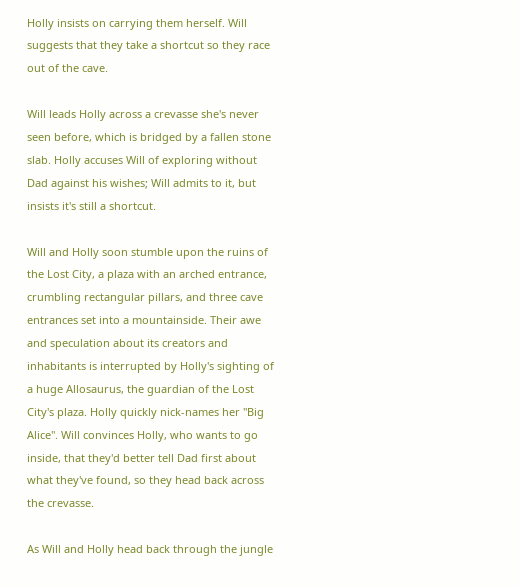Holly insists on carrying them herself. Will suggests that they take a shortcut so they race out of the cave.

Will leads Holly across a crevasse she's never seen before, which is bridged by a fallen stone slab. Holly accuses Will of exploring without Dad against his wishes; Will admits to it, but insists it's still a shortcut.

Will and Holly soon stumble upon the ruins of the Lost City, a plaza with an arched entrance, crumbling rectangular pillars, and three cave entrances set into a mountainside. Their awe and speculation about its creators and inhabitants is interrupted by Holly's sighting of a huge Allosaurus, the guardian of the Lost City's plaza. Holly quickly nick-names her "Big Alice". Will convinces Holly, who wants to go inside, that they'd better tell Dad first about what they've found, so they head back across the crevasse.

As Will and Holly head back through the jungle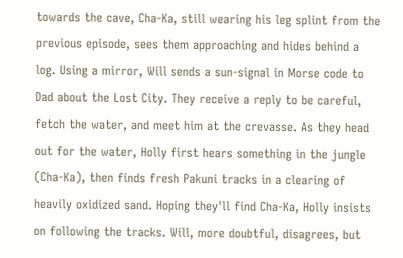towards the cave, Cha-Ka, still wearing his leg splint from the previous episode, sees them approaching and hides behind a log. Using a mirror, Will sends a sun-signal in Morse code to Dad about the Lost City. They receive a reply to be careful, fetch the water, and meet him at the crevasse. As they head out for the water, Holly first hears something in the jungle (Cha-Ka), then finds fresh Pakuni tracks in a clearing of heavily oxidized sand. Hoping they'll find Cha-Ka, Holly insists on following the tracks. Will, more doubtful, disagrees, but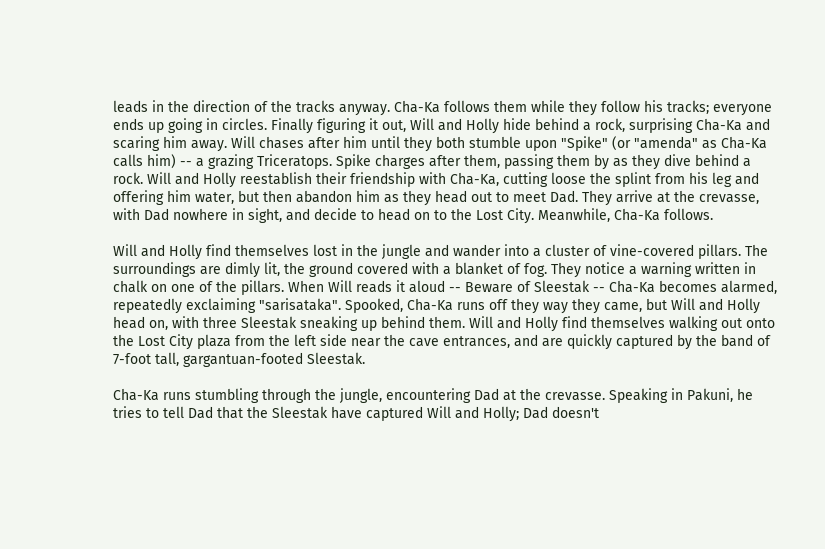leads in the direction of the tracks anyway. Cha-Ka follows them while they follow his tracks; everyone ends up going in circles. Finally figuring it out, Will and Holly hide behind a rock, surprising Cha-Ka and scaring him away. Will chases after him until they both stumble upon "Spike" (or "amenda" as Cha-Ka calls him) -- a grazing Triceratops. Spike charges after them, passing them by as they dive behind a rock. Will and Holly reestablish their friendship with Cha-Ka, cutting loose the splint from his leg and offering him water, but then abandon him as they head out to meet Dad. They arrive at the crevasse, with Dad nowhere in sight, and decide to head on to the Lost City. Meanwhile, Cha-Ka follows.

Will and Holly find themselves lost in the jungle and wander into a cluster of vine-covered pillars. The surroundings are dimly lit, the ground covered with a blanket of fog. They notice a warning written in chalk on one of the pillars. When Will reads it aloud -- Beware of Sleestak -- Cha-Ka becomes alarmed, repeatedly exclaiming "sarisataka". Spooked, Cha-Ka runs off they way they came, but Will and Holly head on, with three Sleestak sneaking up behind them. Will and Holly find themselves walking out onto the Lost City plaza from the left side near the cave entrances, and are quickly captured by the band of 7-foot tall, gargantuan-footed Sleestak.

Cha-Ka runs stumbling through the jungle, encountering Dad at the crevasse. Speaking in Pakuni, he tries to tell Dad that the Sleestak have captured Will and Holly; Dad doesn't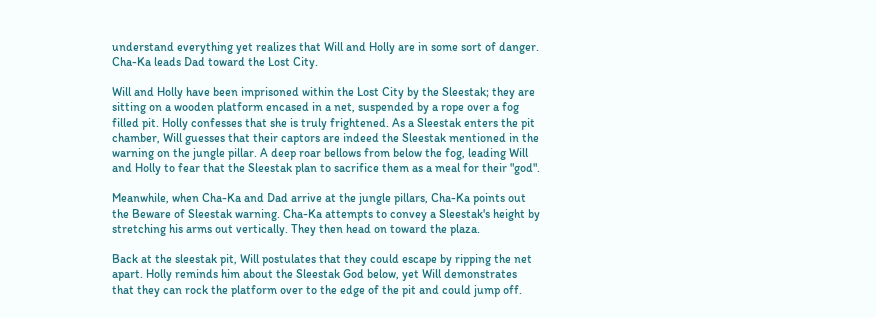understand everything yet realizes that Will and Holly are in some sort of danger. Cha-Ka leads Dad toward the Lost City.

Will and Holly have been imprisoned within the Lost City by the Sleestak; they are sitting on a wooden platform encased in a net, suspended by a rope over a fog filled pit. Holly confesses that she is truly frightened. As a Sleestak enters the pit chamber, Will guesses that their captors are indeed the Sleestak mentioned in the warning on the jungle pillar. A deep roar bellows from below the fog, leading Will and Holly to fear that the Sleestak plan to sacrifice them as a meal for their "god".

Meanwhile, when Cha-Ka and Dad arrive at the jungle pillars, Cha-Ka points out the Beware of Sleestak warning. Cha-Ka attempts to convey a Sleestak's height by stretching his arms out vertically. They then head on toward the plaza.

Back at the sleestak pit, Will postulates that they could escape by ripping the net apart. Holly reminds him about the Sleestak God below, yet Will demonstrates that they can rock the platform over to the edge of the pit and could jump off.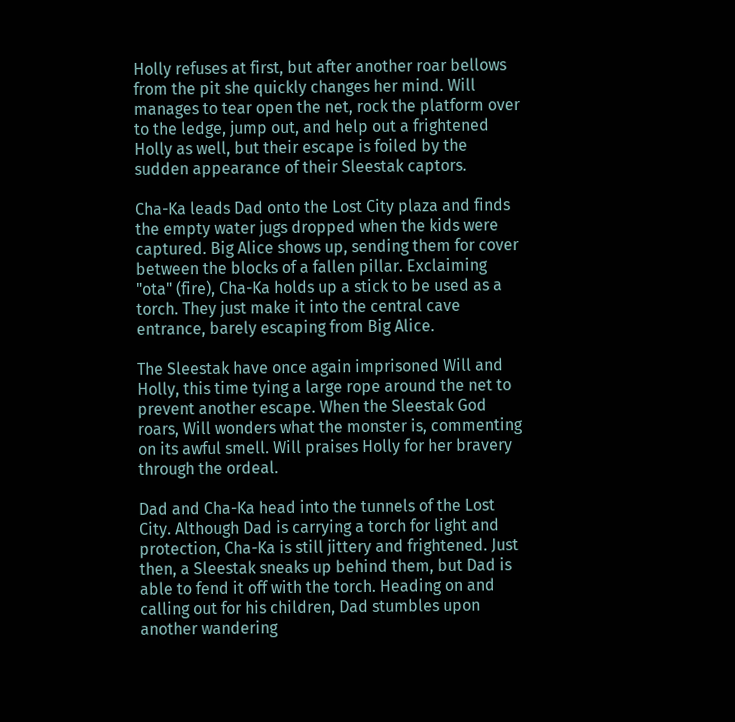Holly refuses at first, but after another roar bellows from the pit she quickly changes her mind. Will manages to tear open the net, rock the platform over to the ledge, jump out, and help out a frightened Holly as well, but their escape is foiled by the sudden appearance of their Sleestak captors.

Cha-Ka leads Dad onto the Lost City plaza and finds the empty water jugs dropped when the kids were captured. Big Alice shows up, sending them for cover between the blocks of a fallen pillar. Exclaiming "ota" (fire), Cha-Ka holds up a stick to be used as a torch. They just make it into the central cave entrance, barely escaping from Big Alice.

The Sleestak have once again imprisoned Will and Holly, this time tying a large rope around the net to prevent another escape. When the Sleestak God roars, Will wonders what the monster is, commenting on its awful smell. Will praises Holly for her bravery through the ordeal.

Dad and Cha-Ka head into the tunnels of the Lost City. Although Dad is carrying a torch for light and protection, Cha-Ka is still jittery and frightened. Just then, a Sleestak sneaks up behind them, but Dad is able to fend it off with the torch. Heading on and calling out for his children, Dad stumbles upon another wandering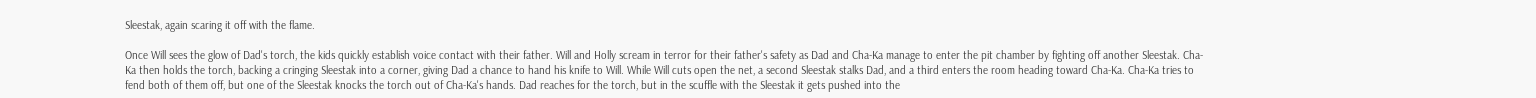Sleestak, again scaring it off with the flame.

Once Will sees the glow of Dad's torch, the kids quickly establish voice contact with their father. Will and Holly scream in terror for their father's safety as Dad and Cha-Ka manage to enter the pit chamber by fighting off another Sleestak. Cha-Ka then holds the torch, backing a cringing Sleestak into a corner, giving Dad a chance to hand his knife to Will. While Will cuts open the net, a second Sleestak stalks Dad, and a third enters the room heading toward Cha-Ka. Cha-Ka tries to fend both of them off, but one of the Sleestak knocks the torch out of Cha-Ka's hands. Dad reaches for the torch, but in the scuffle with the Sleestak it gets pushed into the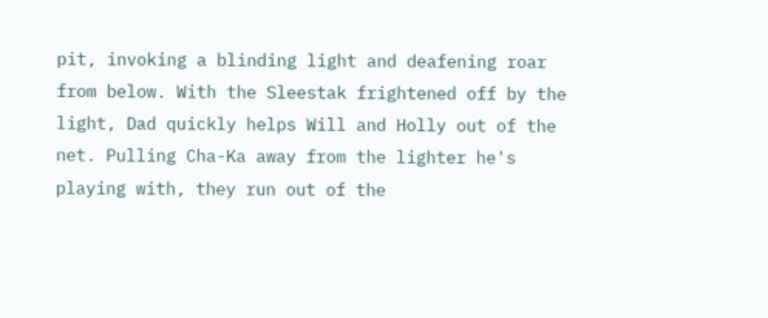pit, invoking a blinding light and deafening roar from below. With the Sleestak frightened off by the light, Dad quickly helps Will and Holly out of the net. Pulling Cha-Ka away from the lighter he's playing with, they run out of the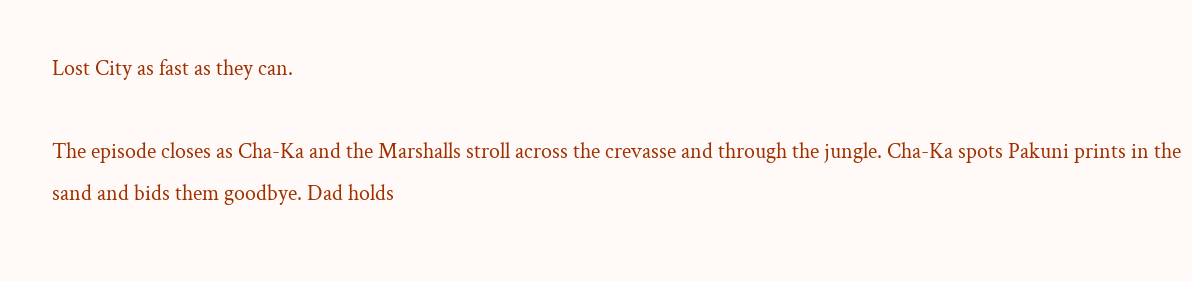Lost City as fast as they can.

The episode closes as Cha-Ka and the Marshalls stroll across the crevasse and through the jungle. Cha-Ka spots Pakuni prints in the sand and bids them goodbye. Dad holds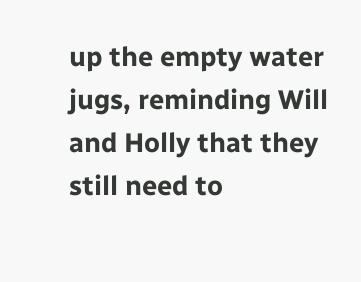up the empty water jugs, reminding Will and Holly that they still need to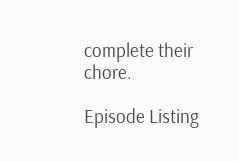complete their chore.

Episode Listing